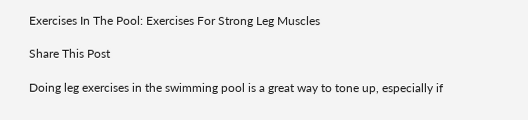Exercises In The Pool: Exercises For Strong Leg Muscles

Share This Post

Doing leg exercises in the swimming pool is a great way to tone up, especially if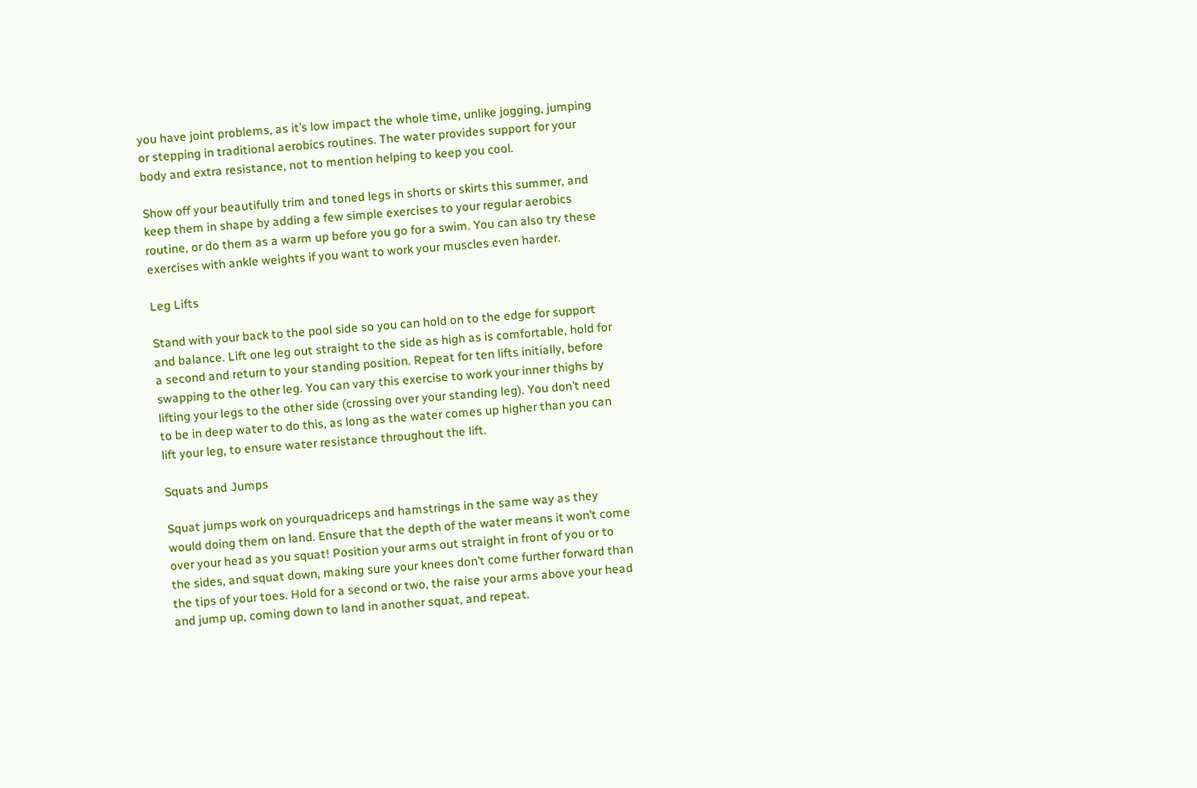you have joint problems, as it’s low impact the whole time, unlike jogging, jumping or stepping in traditional aerobics routines. The water provides support for your body and extra resistance, not to mention helping to keep you cool.

Show off your beautifully trim and toned legs in shorts or skirts this summer, and keep them in shape by adding a few simple exercises to your regular aerobics routine, or do them as a warm up before you go for a swim. You can also try these exercises with ankle weights if you want to work your muscles even harder.

Leg Lifts

Stand with your back to the pool side so you can hold on to the edge for support and balance. Lift one leg out straight to the side as high as is comfortable, hold for a second and return to your standing position. Repeat for ten lifts initially, before swapping to the other leg. You can vary this exercise to work your inner thighs by lifting your legs to the other side (crossing over your standing leg). You don’t need to be in deep water to do this, as long as the water comes up higher than you can lift your leg, to ensure water resistance throughout the lift.

Squats and Jumps

Squat jumps work on yourquadriceps and hamstrings in the same way as they would doing them on land. Ensure that the depth of the water means it won’t come over your head as you squat! Position your arms out straight in front of you or to the sides, and squat down, making sure your knees don’t come further forward than the tips of your toes. Hold for a second or two, the raise your arms above your head and jump up, coming down to land in another squat, and repeat.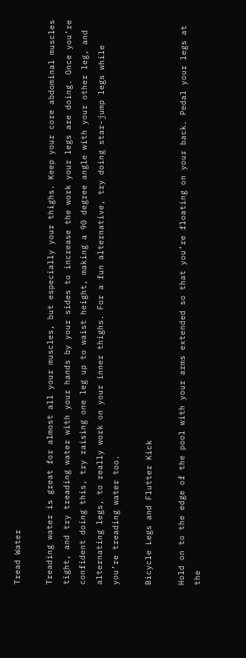Tread Water

Treading water is great for almost all your muscles, but especially your thighs. Keep your core abdominal muscles tight, and try treading water with your hands by your sides to increase the work your legs are doing. Once you’re confident doing this, try raising one leg up to waist height, making a 90 degree angle with your other leg, and alternating legs, to really work on your inner thighs. For a fun alternative, try doing star-jump legs while you’re treading water too.

Bicycle Legs and Flutter Kick

Hold on to the edge of the pool with your arms extended so that you’re floating on your back. Pedal your legs at the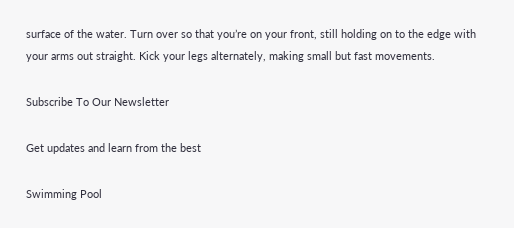surface of the water. Turn over so that you’re on your front, still holding on to the edge with your arms out straight. Kick your legs alternately, making small but fast movements.

Subscribe To Our Newsletter

Get updates and learn from the best

Swimming Pool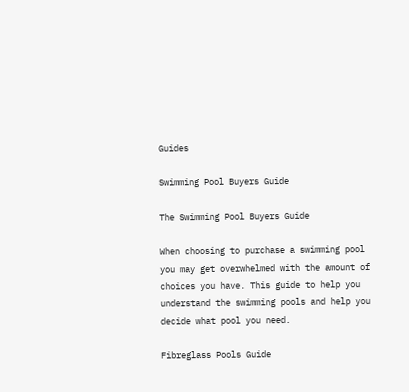Guides

Swimming Pool Buyers Guide

The Swimming Pool Buyers Guide

When choosing to purchase a swimming pool you may get overwhelmed with the amount of choices you have. This guide to help you understand the swimming pools and help you decide what pool you need.

Fibreglass Pools Guide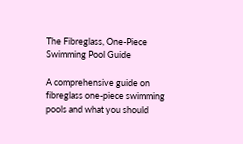The Fibreglass, One-Piece Swimming Pool Guide

A comprehensive guide on fibreglass one-piece swimming pools and what you should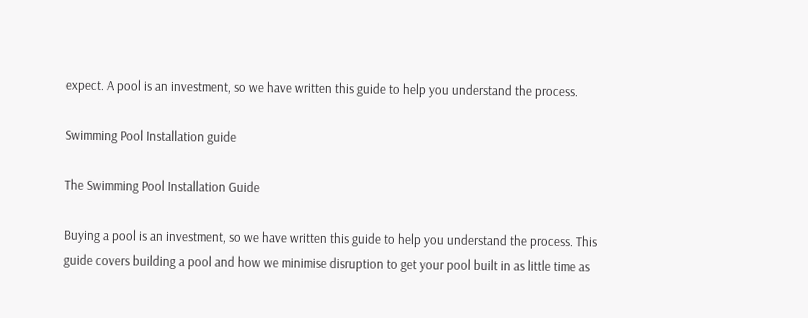expect. A pool is an investment, so we have written this guide to help you understand the process.

Swimming Pool Installation guide

The Swimming Pool Installation Guide

Buying a pool is an investment, so we have written this guide to help you understand the process. This guide covers building a pool and how we minimise disruption to get your pool built in as little time as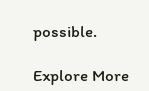possible.

Explore More